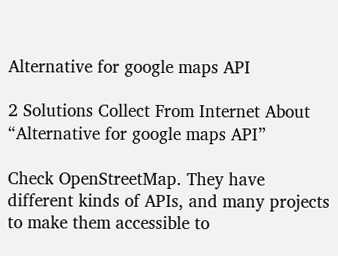Alternative for google maps API

2 Solutions Collect From Internet About “Alternative for google maps API”

Check OpenStreetMap. They have different kinds of APIs, and many projects to make them accessible to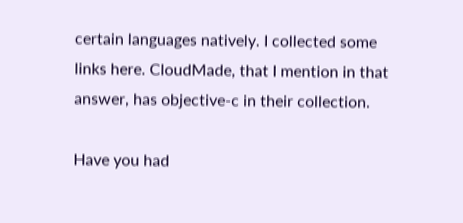certain languages natively. I collected some links here. CloudMade, that I mention in that answer, has objective-c in their collection.

Have you had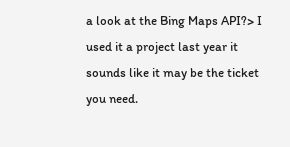a look at the Bing Maps API?> I used it a project last year it sounds like it may be the ticket you need.